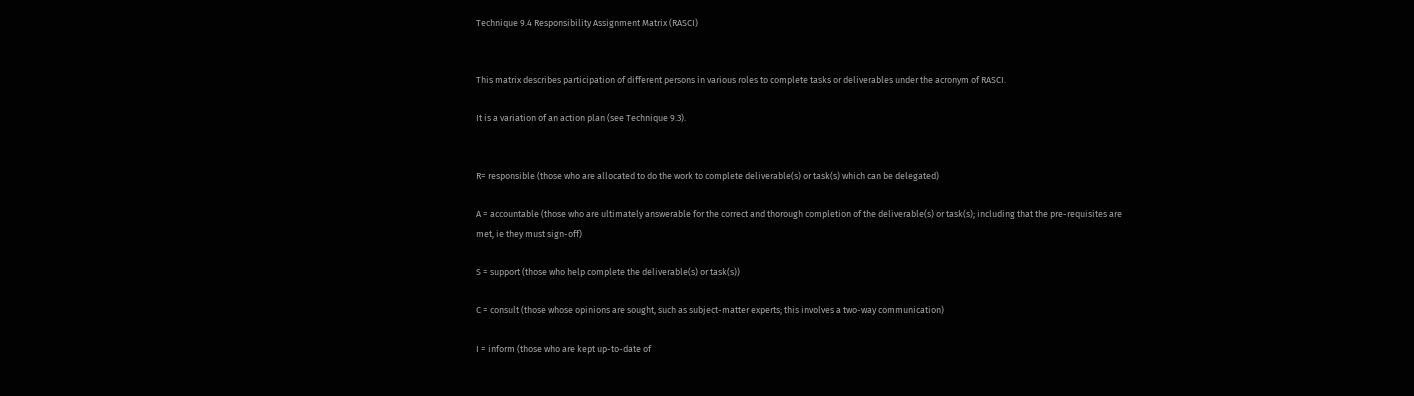Technique 9.4 Responsibility Assignment Matrix (RASCI)


This matrix describes participation of different persons in various roles to complete tasks or deliverables under the acronym of RASCI.

It is a variation of an action plan (see Technique 9.3).


R= responsible (those who are allocated to do the work to complete deliverable(s) or task(s) which can be delegated)

A = accountable (those who are ultimately answerable for the correct and thorough completion of the deliverable(s) or task(s); including that the pre-requisites are met, ie they must sign-off)

S = support (those who help complete the deliverable(s) or task(s))

C = consult (those whose opinions are sought, such as subject-matter experts; this involves a two-way communication)

I = inform (those who are kept up-to-date of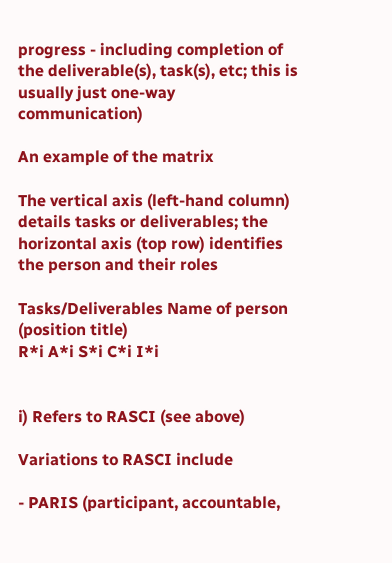progress - including completion of the deliverable(s), task(s), etc; this is usually just one-way communication)

An example of the matrix

The vertical axis (left-hand column) details tasks or deliverables; the horizontal axis (top row) identifies the person and their roles

Tasks/Deliverables Name of person
(position title)
R*i A*i S*i C*i I*i


i) Refers to RASCI (see above)

Variations to RASCI include

- PARIS (participant, accountable,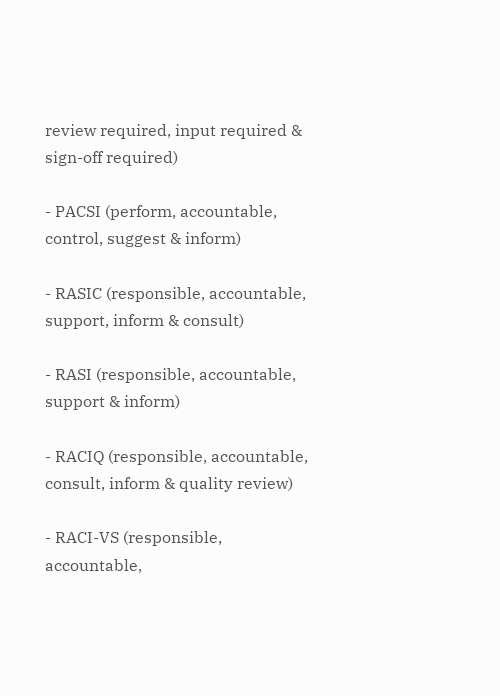review required, input required & sign-off required)

- PACSI (perform, accountable, control, suggest & inform)

- RASIC (responsible, accountable, support, inform & consult)

- RASI (responsible, accountable, support & inform)

- RACIQ (responsible, accountable, consult, inform & quality review)

- RACI-VS (responsible, accountable,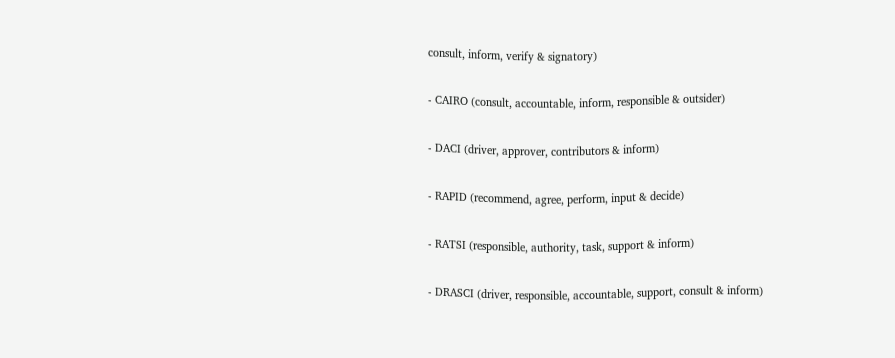consult, inform, verify & signatory)

- CAIRO (consult, accountable, inform, responsible & outsider)

- DACI (driver, approver, contributors & inform)

- RAPID (recommend, agree, perform, input & decide)

- RATSI (responsible, authority, task, support & inform)

- DRASCI (driver, responsible, accountable, support, consult & inform)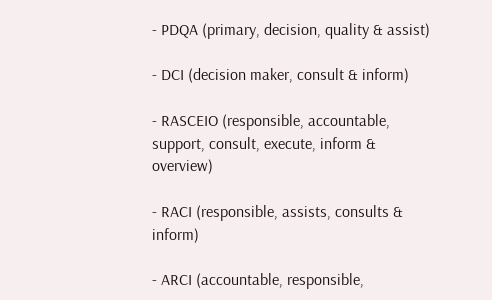- PDQA (primary, decision, quality & assist)

- DCI (decision maker, consult & inform)

- RASCEIO (responsible, accountable, support, consult, execute, inform & overview)

- RACI (responsible, assists, consults & inform)

- ARCI (accountable, responsible,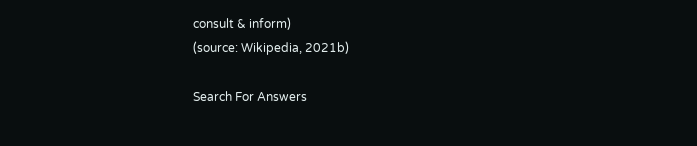consult & inform)
(source: Wikipedia, 2021b)

Search For Answers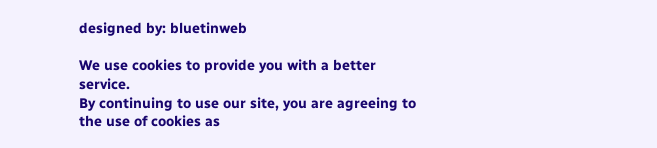designed by: bluetinweb

We use cookies to provide you with a better service.
By continuing to use our site, you are agreeing to the use of cookies as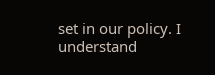set in our policy. I understand